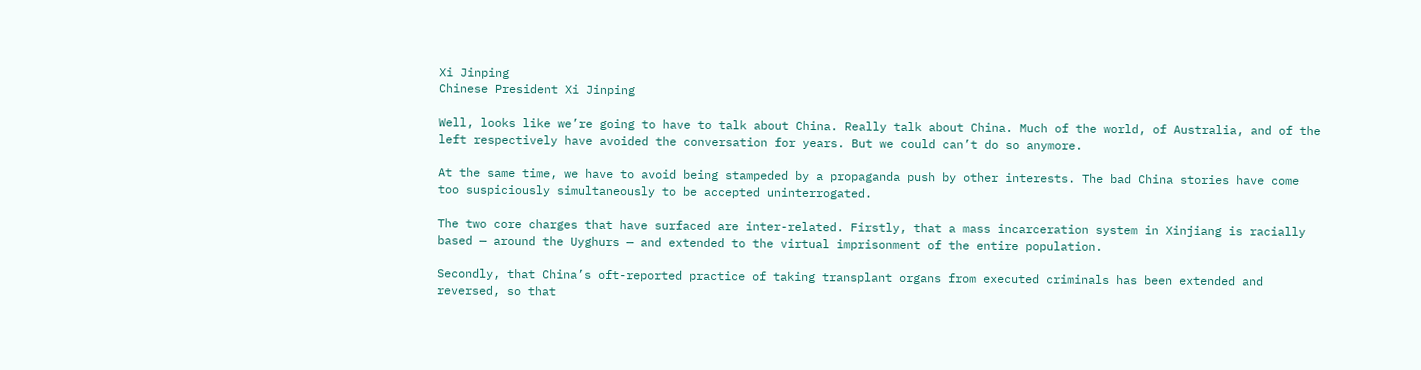Xi Jinping
Chinese President Xi Jinping

Well, looks like we’re going to have to talk about China. Really talk about China. Much of the world, of Australia, and of the left respectively have avoided the conversation for years. But we could can’t do so anymore.

At the same time, we have to avoid being stampeded by a propaganda push by other interests. The bad China stories have come too suspiciously simultaneously to be accepted uninterrogated.

The two core charges that have surfaced are inter-related. Firstly, that a mass incarceration system in Xinjiang is racially based — around the Uyghurs — and extended to the virtual imprisonment of the entire population.

Secondly, that China’s oft-reported practice of taking transplant organs from executed criminals has been extended and reversed, so that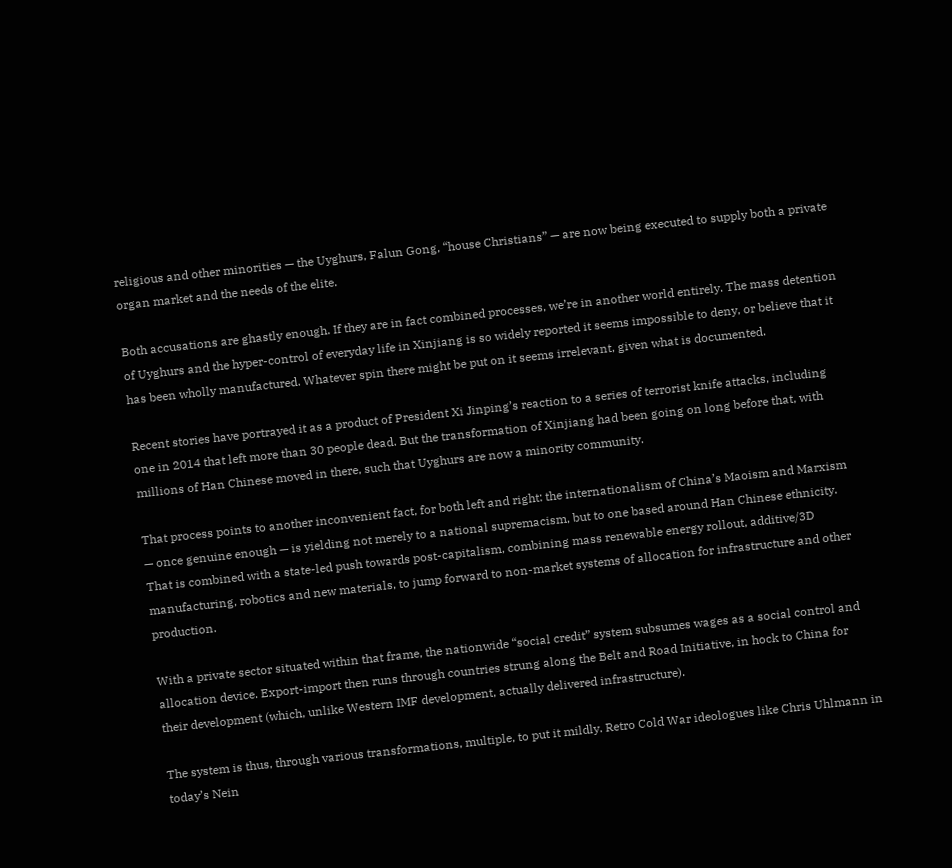religious and other minorities — the Uyghurs, Falun Gong, “house Christians” — are now being executed to supply both a private organ market and the needs of the elite.

Both accusations are ghastly enough. If they are in fact combined processes, we’re in another world entirely. The mass detention of Uyghurs and the hyper-control of everyday life in Xinjiang is so widely reported it seems impossible to deny, or believe that it has been wholly manufactured. Whatever spin there might be put on it seems irrelevant, given what is documented.

Recent stories have portrayed it as a product of President Xi Jinping’s reaction to a series of terrorist knife attacks, including one in 2014 that left more than 30 people dead. But the transformation of Xinjiang had been going on long before that, with millions of Han Chinese moved in there, such that Uyghurs are now a minority community.

That process points to another inconvenient fact, for both left and right: the internationalism of China’s Maoism and Marxism — once genuine enough — is yielding not merely to a national supremacism, but to one based around Han Chinese ethnicity. That is combined with a state-led push towards post-capitalism, combining mass renewable energy rollout, additive/3D manufacturing, robotics and new materials, to jump forward to non-market systems of allocation for infrastructure and other production.

With a private sector situated within that frame, the nationwide “social credit” system subsumes wages as a social control and allocation device. Export-import then runs through countries strung along the Belt and Road Initiative, in hock to China for their development (which, unlike Western IMF development, actually delivered infrastructure).

The system is thus, through various transformations, multiple, to put it mildly. Retro Cold War ideologues like Chris Uhlmann in today’s Nein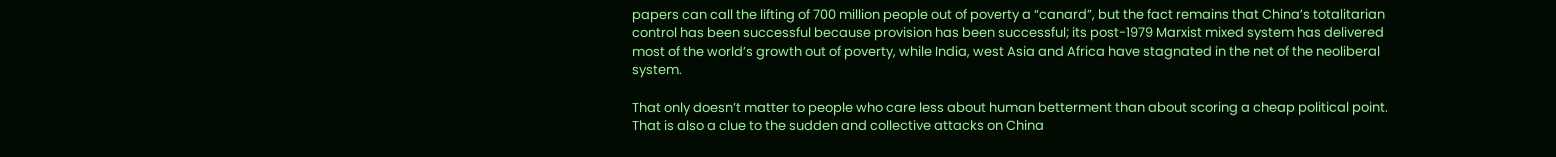papers can call the lifting of 700 million people out of poverty a “canard”, but the fact remains that China’s totalitarian control has been successful because provision has been successful; its post-1979 Marxist mixed system has delivered most of the world’s growth out of poverty, while India, west Asia and Africa have stagnated in the net of the neoliberal system.

That only doesn’t matter to people who care less about human betterment than about scoring a cheap political point. That is also a clue to the sudden and collective attacks on China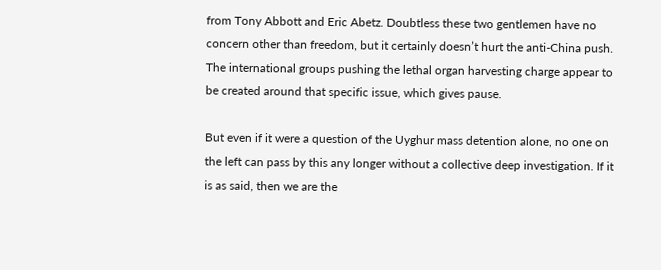from Tony Abbott and Eric Abetz. Doubtless these two gentlemen have no concern other than freedom, but it certainly doesn’t hurt the anti-China push. The international groups pushing the lethal organ harvesting charge appear to be created around that specific issue, which gives pause.

But even if it were a question of the Uyghur mass detention alone, no one on the left can pass by this any longer without a collective deep investigation. If it is as said, then we are the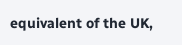equivalent of the UK,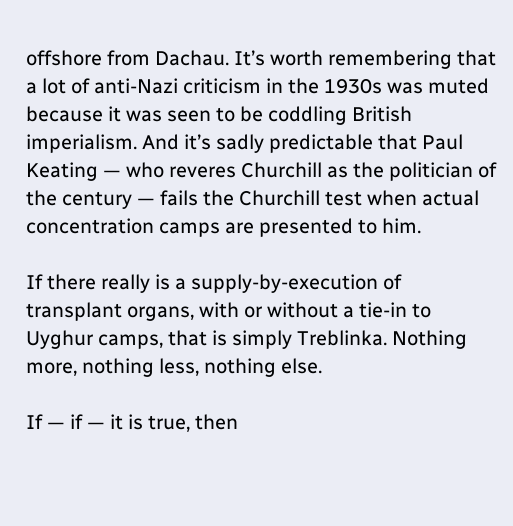offshore from Dachau. It’s worth remembering that a lot of anti-Nazi criticism in the 1930s was muted because it was seen to be coddling British imperialism. And it’s sadly predictable that Paul Keating — who reveres Churchill as the politician of the century — fails the Churchill test when actual concentration camps are presented to him.

If there really is a supply-by-execution of transplant organs, with or without a tie-in to Uyghur camps, that is simply Treblinka. Nothing more, nothing less, nothing else.

If — if — it is true, then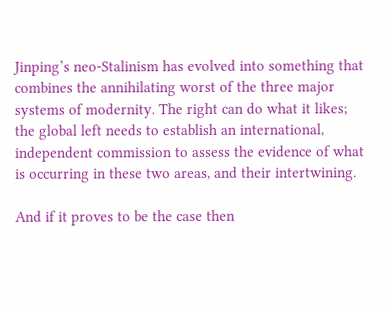Jinping’s neo-Stalinism has evolved into something that combines the annihilating worst of the three major systems of modernity. The right can do what it likes; the global left needs to establish an international, independent commission to assess the evidence of what is occurring in these two areas, and their intertwining.

And if it proves to be the case then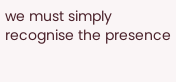we must simply recognise the presence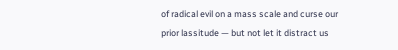of radical evil on a mass scale and curse our prior lassitude — but not let it distract us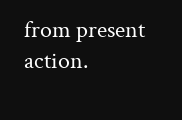from present action.